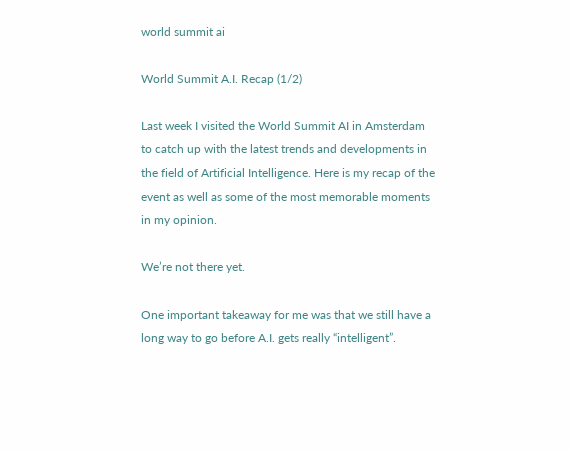world summit ai

World Summit A.I. Recap (1/2)

Last week I visited the World Summit AI in Amsterdam to catch up with the latest trends and developments in the field of Artificial Intelligence. Here is my recap of the event as well as some of the most memorable moments in my opinion.

We’re not there yet.

One important takeaway for me was that we still have a long way to go before A.I. gets really “intelligent”.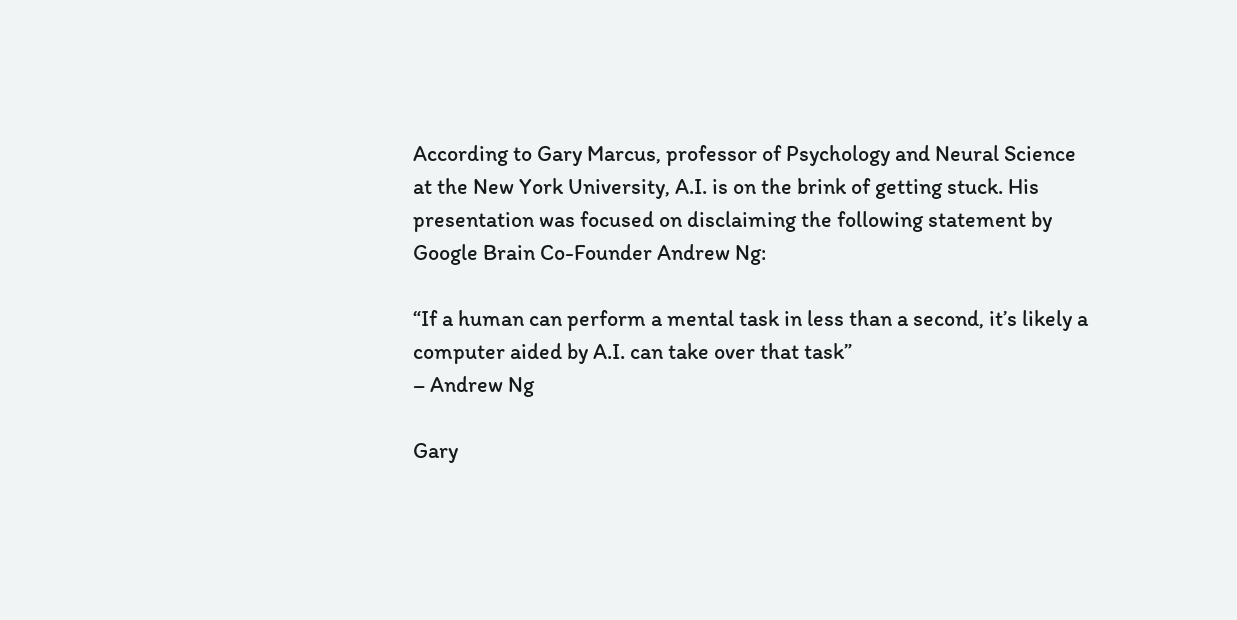According to Gary Marcus, professor of Psychology and Neural Science at the New York University, A.I. is on the brink of getting stuck. His presentation was focused on disclaiming the following statement by Google Brain Co-Founder Andrew Ng:

“If a human can perform a mental task in less than a second, it’s likely a computer aided by A.I. can take over that task”
– Andrew Ng

Gary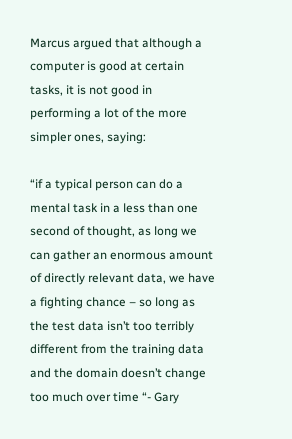Marcus argued that although a computer is good at certain tasks, it is not good in performing a lot of the more simpler ones, saying:

“if a typical person can do a mental task in a less than one second of thought, as long we can gather an enormous amount of directly relevant data, we have a fighting chance – so long as the test data isn’t too terribly different from the training data and the domain doesn’t change too much over time “- Gary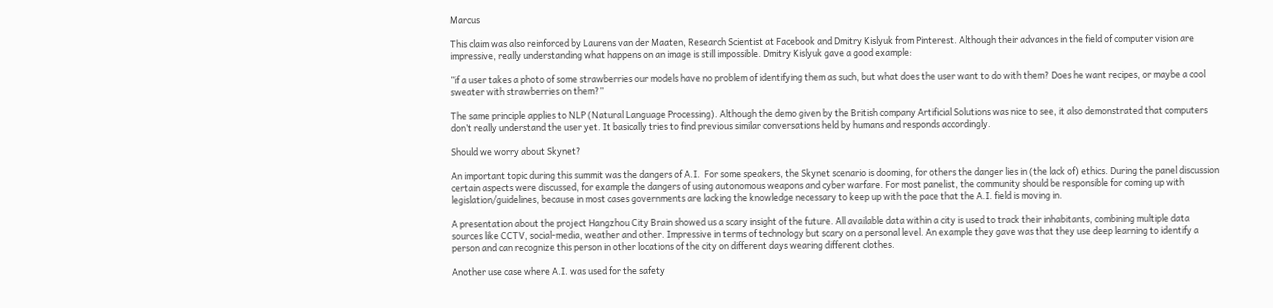Marcus

This claim was also reinforced by Laurens van der Maaten, Research Scientist at Facebook and Dmitry Kislyuk from Pinterest. Although their advances in the field of computer vision are impressive, really understanding what happens on an image is still impossible. Dmitry Kislyuk gave a good example:

”if a user takes a photo of some strawberries our models have no problem of identifying them as such, but what does the user want to do with them? Does he want recipes, or maybe a cool sweater with strawberries on them?”

The same principle applies to NLP (Natural Language Processing). Although the demo given by the British company Artificial Solutions was nice to see, it also demonstrated that computers don’t really understand the user yet. It basically tries to find previous similar conversations held by humans and responds accordingly.

Should we worry about Skynet?

An important topic during this summit was the dangers of A.I.  For some speakers, the Skynet scenario is dooming, for others the danger lies in (the lack of) ethics. During the panel discussion certain aspects were discussed, for example the dangers of using autonomous weapons and cyber warfare. For most panelist, the community should be responsible for coming up with legislation/guidelines, because in most cases governments are lacking the knowledge necessary to keep up with the pace that the A.I. field is moving in.

A presentation about the project Hangzhou City Brain showed us a scary insight of the future. All available data within a city is used to track their inhabitants, combining multiple data sources like CCTV, social-media, weather and other. Impressive in terms of technology but scary on a personal level. An example they gave was that they use deep learning to identify a person and can recognize this person in other locations of the city on different days wearing different clothes.

Another use case where A.I. was used for the safety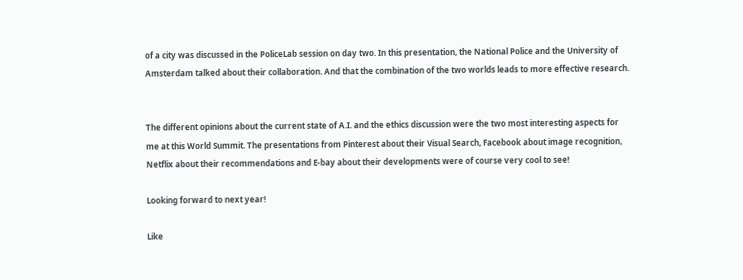of a city was discussed in the PoliceLab session on day two. In this presentation, the National Police and the University of Amsterdam talked about their collaboration. And that the combination of the two worlds leads to more effective research.


The different opinions about the current state of A.I. and the ethics discussion were the two most interesting aspects for me at this World Summit. The presentations from Pinterest about their Visual Search, Facebook about image recognition, Netflix about their recommendations and E-bay about their developments were of course very cool to see!

Looking forward to next year!

Like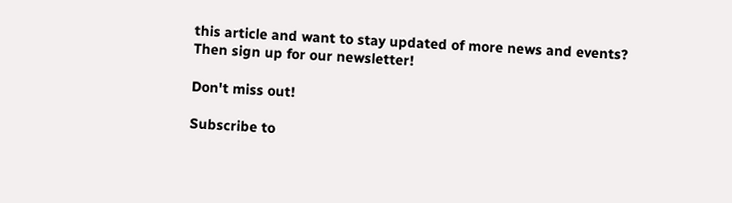this article and want to stay updated of more news and events?
Then sign up for our newsletter!

Don't miss out!

Subscribe to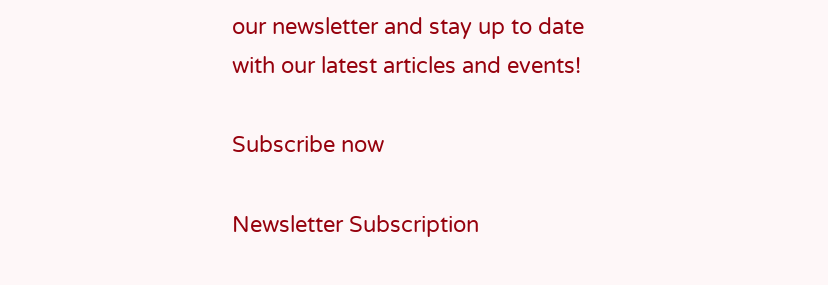our newsletter and stay up to date with our latest articles and events!

Subscribe now

Newsletter Subscription